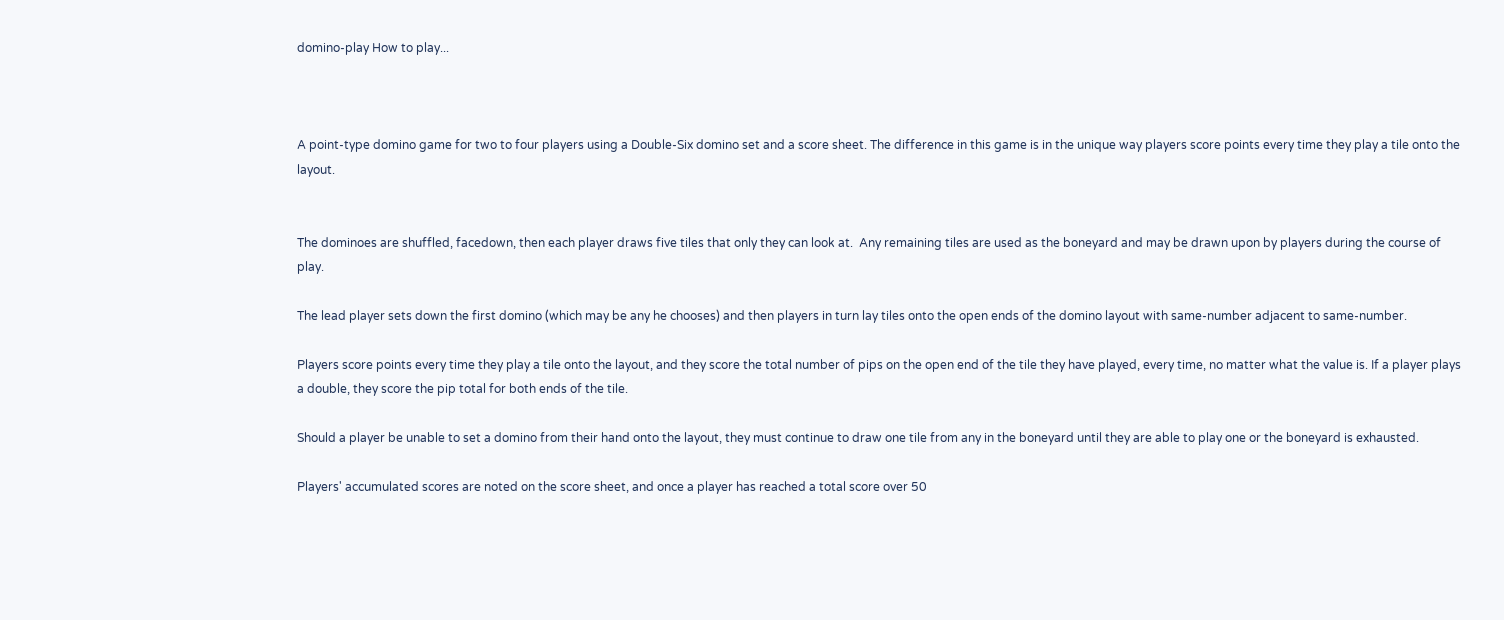domino-play How to play...



A point-type domino game for two to four players using a Double-Six domino set and a score sheet. The difference in this game is in the unique way players score points every time they play a tile onto the layout.


The dominoes are shuffled, facedown, then each player draws five tiles that only they can look at.  Any remaining tiles are used as the boneyard and may be drawn upon by players during the course of play.

The lead player sets down the first domino (which may be any he chooses) and then players in turn lay tiles onto the open ends of the domino layout with same-number adjacent to same-number.

Players score points every time they play a tile onto the layout, and they score the total number of pips on the open end of the tile they have played, every time, no matter what the value is. If a player plays a double, they score the pip total for both ends of the tile.

Should a player be unable to set a domino from their hand onto the layout, they must continue to draw one tile from any in the boneyard until they are able to play one or the boneyard is exhausted.

Players' accumulated scores are noted on the score sheet, and once a player has reached a total score over 50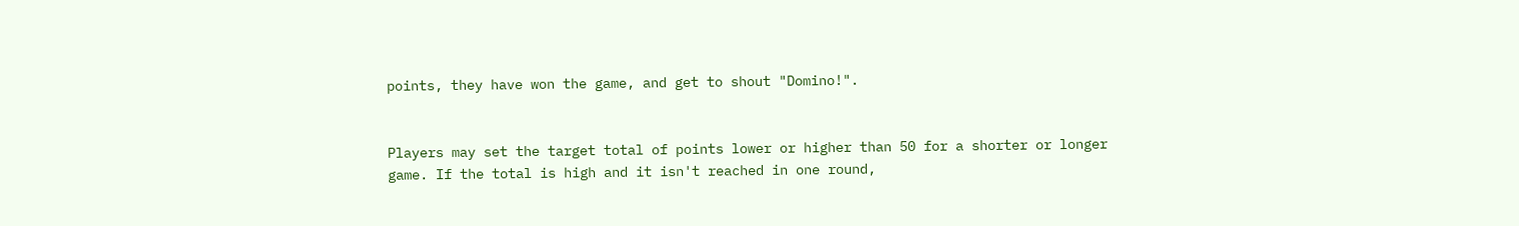points, they have won the game, and get to shout "Domino!".


Players may set the target total of points lower or higher than 50 for a shorter or longer game. If the total is high and it isn't reached in one round,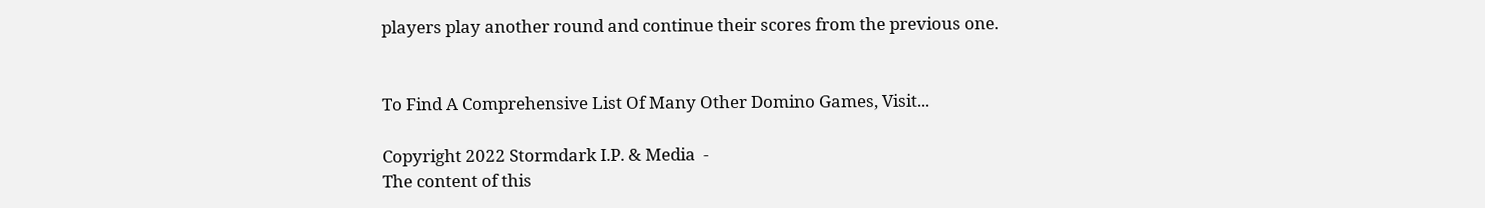players play another round and continue their scores from the previous one.


To Find A Comprehensive List Of Many Other Domino Games, Visit...

Copyright 2022 Stormdark I.P. & Media  -
The content of this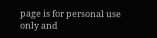page is for personal use only and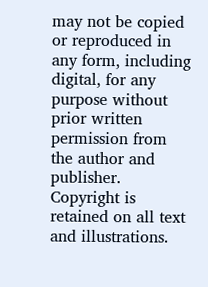may not be copied or reproduced in any form, including digital, for any purpose without prior written permission from the author and publisher.  Copyright is retained on all text and illustrations.